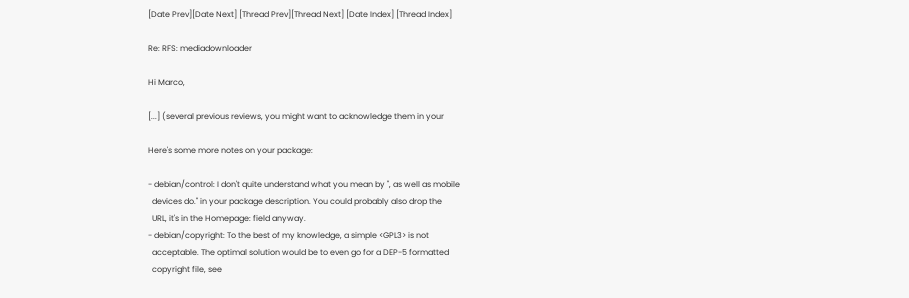[Date Prev][Date Next] [Thread Prev][Thread Next] [Date Index] [Thread Index]

Re: RFS: mediadownloader

Hi Marco,

[...] (several previous reviews, you might want to acknowledge them in your

Here's some more notes on your package:

- debian/control: I don't quite understand what you mean by ", as well as mobile
  devices do." in your package description. You could probably also drop the
  URL, it's in the Homepage: field anyway.
- debian/copyright: To the best of my knowledge, a simple <GPL3> is not
  acceptable. The optimal solution would be to even go for a DEP-5 formatted
  copyright file, see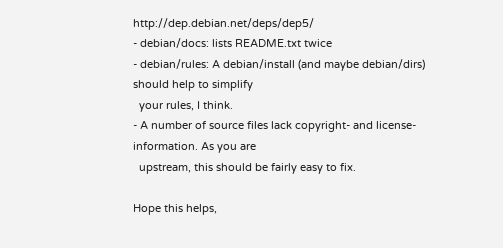http://dep.debian.net/deps/dep5/
- debian/docs: lists README.txt twice
- debian/rules: A debian/install (and maybe debian/dirs) should help to simplify
  your rules, I think.
- A number of source files lack copyright- and license-information. As you are
  upstream, this should be fairly easy to fix.

Hope this helps,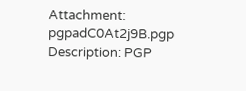Attachment: pgpadC0At2j9B.pgp
Description: PGP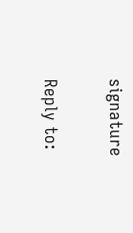signature

Reply to: